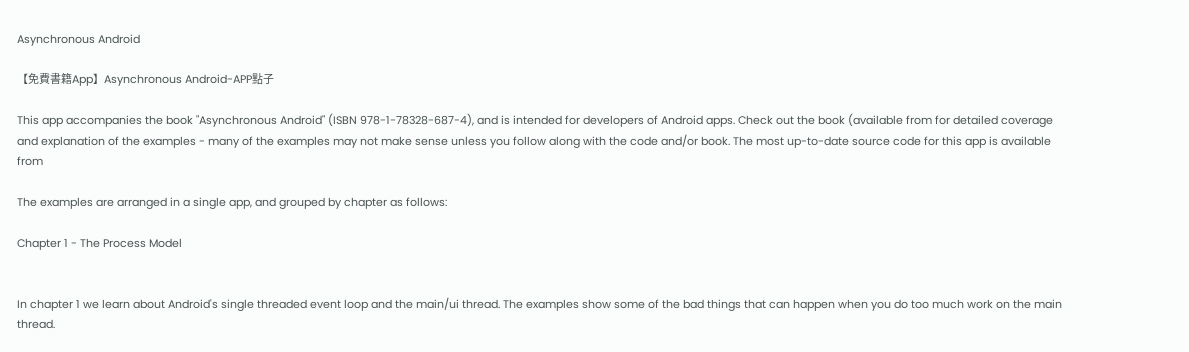Asynchronous Android

【免費書籍App】Asynchronous Android-APP點子

This app accompanies the book "Asynchronous Android" (ISBN 978-1-78328-687-4), and is intended for developers of Android apps. Check out the book (available from for detailed coverage and explanation of the examples - many of the examples may not make sense unless you follow along with the code and/or book. The most up-to-date source code for this app is available from

The examples are arranged in a single app, and grouped by chapter as follows:

Chapter 1 - The Process Model


In chapter 1 we learn about Android's single threaded event loop and the main/ui thread. The examples show some of the bad things that can happen when you do too much work on the main thread.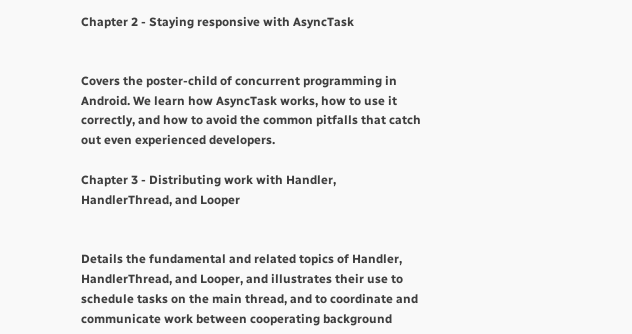Chapter 2 - Staying responsive with AsyncTask


Covers the poster-child of concurrent programming in Android. We learn how AsyncTask works, how to use it correctly, and how to avoid the common pitfalls that catch out even experienced developers.

Chapter 3 - Distributing work with Handler, HandlerThread, and Looper


Details the fundamental and related topics of Handler, HandlerThread, and Looper, and illustrates their use to schedule tasks on the main thread, and to coordinate and communicate work between cooperating background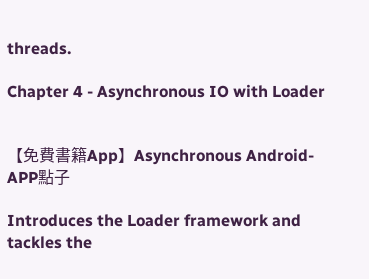threads.

Chapter 4 - Asynchronous IO with Loader


【免費書籍App】Asynchronous Android-APP點子

Introduces the Loader framework and tackles the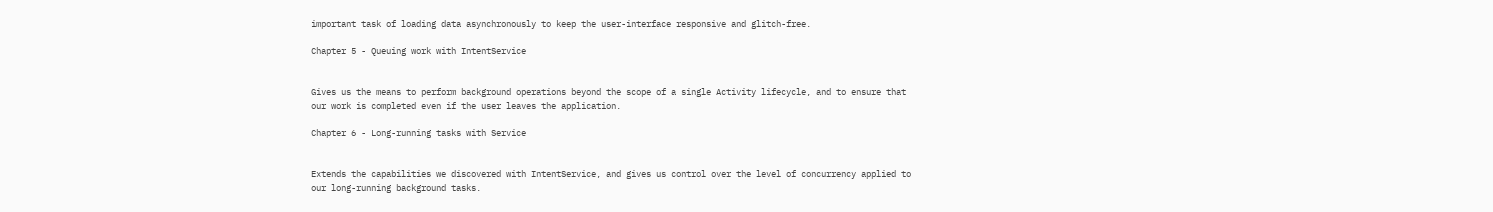important task of loading data asynchronously to keep the user-interface responsive and glitch-free.

Chapter 5 - Queuing work with IntentService


Gives us the means to perform background operations beyond the scope of a single Activity lifecycle, and to ensure that our work is completed even if the user leaves the application.

Chapter 6 - Long-running tasks with Service


Extends the capabilities we discovered with IntentService, and gives us control over the level of concurrency applied to our long-running background tasks.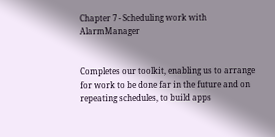Chapter 7 - Scheduling work with AlarmManager


Completes our toolkit, enabling us to arrange for work to be done far in the future and on repeating schedules, to build apps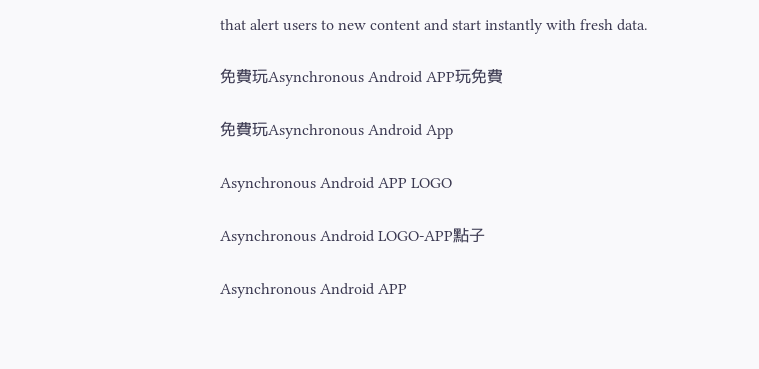that alert users to new content and start instantly with fresh data.

免費玩Asynchronous Android APP玩免費

免費玩Asynchronous Android App

Asynchronous Android APP LOGO

Asynchronous Android LOGO-APP點子

Asynchronous Android APP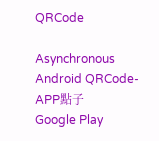QRCode

Asynchronous Android QRCode-APP點子
Google Play